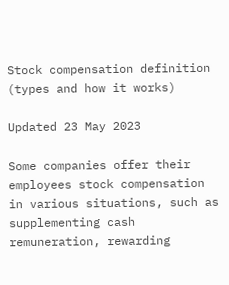Stock compensation definition (types and how it works)

Updated 23 May 2023

Some companies offer their employees stock compensation in various situations, such as supplementing cash remuneration, rewarding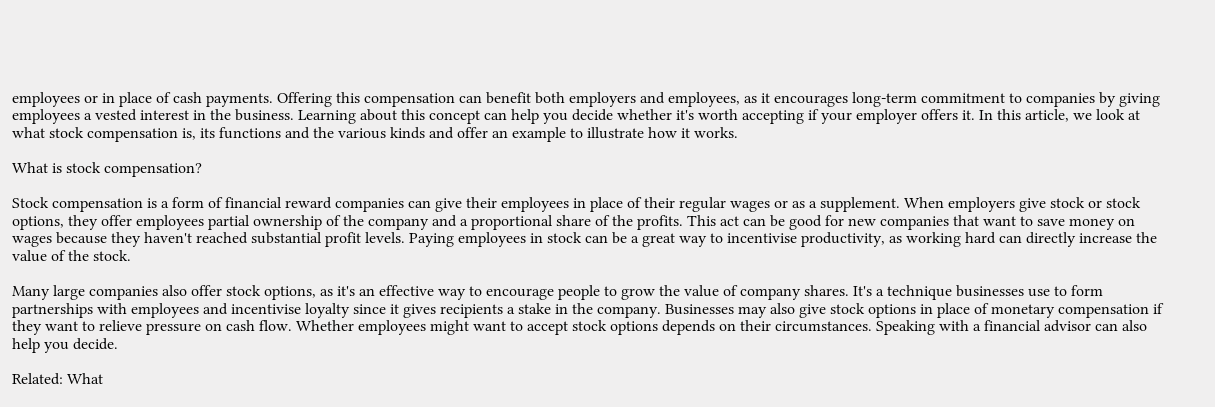employees or in place of cash payments. Offering this compensation can benefit both employers and employees, as it encourages long-term commitment to companies by giving employees a vested interest in the business. Learning about this concept can help you decide whether it's worth accepting if your employer offers it. In this article, we look at what stock compensation is, its functions and the various kinds and offer an example to illustrate how it works.

What is stock compensation?

Stock compensation is a form of financial reward companies can give their employees in place of their regular wages or as a supplement. When employers give stock or stock options, they offer employees partial ownership of the company and a proportional share of the profits. This act can be good for new companies that want to save money on wages because they haven't reached substantial profit levels. Paying employees in stock can be a great way to incentivise productivity, as working hard can directly increase the value of the stock.

Many large companies also offer stock options, as it's an effective way to encourage people to grow the value of company shares. It's a technique businesses use to form partnerships with employees and incentivise loyalty since it gives recipients a stake in the company. Businesses may also give stock options in place of monetary compensation if they want to relieve pressure on cash flow. Whether employees might want to accept stock options depends on their circumstances. Speaking with a financial advisor can also help you decide.

Related: What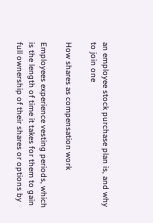an employee stock purchase plan is, and why to join one

How shares as compensation work

Employees experience vesting periods, which is the length of time it takes for them to gain full ownership of their shares or options by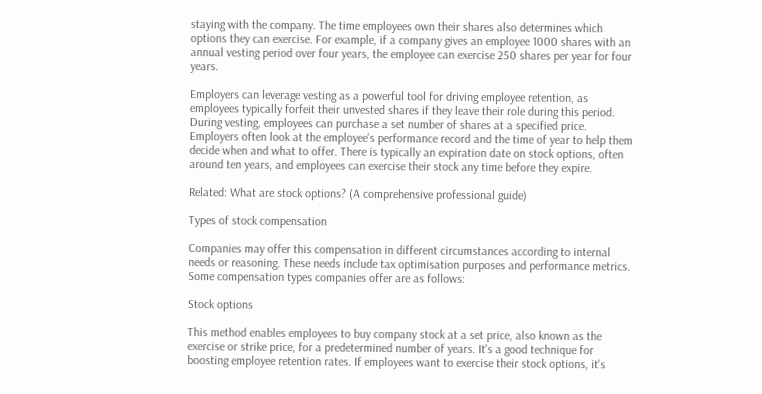staying with the company. The time employees own their shares also determines which options they can exercise. For example, if a company gives an employee 1000 shares with an annual vesting period over four years, the employee can exercise 250 shares per year for four years.

Employers can leverage vesting as a powerful tool for driving employee retention, as employees typically forfeit their unvested shares if they leave their role during this period. During vesting, employees can purchase a set number of shares at a specified price. Employers often look at the employee's performance record and the time of year to help them decide when and what to offer. There is typically an expiration date on stock options, often around ten years, and employees can exercise their stock any time before they expire.

Related: What are stock options? (A comprehensive professional guide)

Types of stock compensation

Companies may offer this compensation in different circumstances according to internal needs or reasoning. These needs include tax optimisation purposes and performance metrics. Some compensation types companies offer are as follows:

Stock options

This method enables employees to buy company stock at a set price, also known as the exercise or strike price, for a predetermined number of years. It's a good technique for boosting employee retention rates. If employees want to exercise their stock options, it's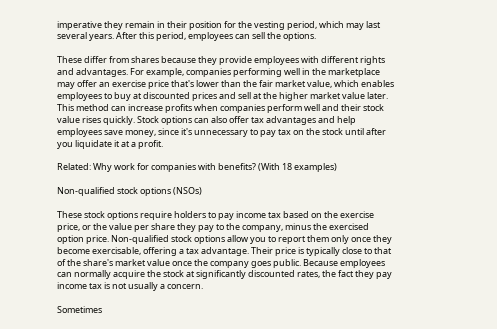imperative they remain in their position for the vesting period, which may last several years. After this period, employees can sell the options.

These differ from shares because they provide employees with different rights and advantages. For example, companies performing well in the marketplace may offer an exercise price that's lower than the fair market value, which enables employees to buy at discounted prices and sell at the higher market value later. This method can increase profits when companies perform well and their stock value rises quickly. Stock options can also offer tax advantages and help employees save money, since it's unnecessary to pay tax on the stock until after you liquidate it at a profit.

Related: Why work for companies with benefits? (With 18 examples)

Non-qualified stock options (NSOs)

These stock options require holders to pay income tax based on the exercise price, or the value per share they pay to the company, minus the exercised option price. Non-qualified stock options allow you to report them only once they become exercisable, offering a tax advantage. Their price is typically close to that of the share's market value once the company goes public. Because employees can normally acquire the stock at significantly discounted rates, the fact they pay income tax is not usually a concern.

Sometimes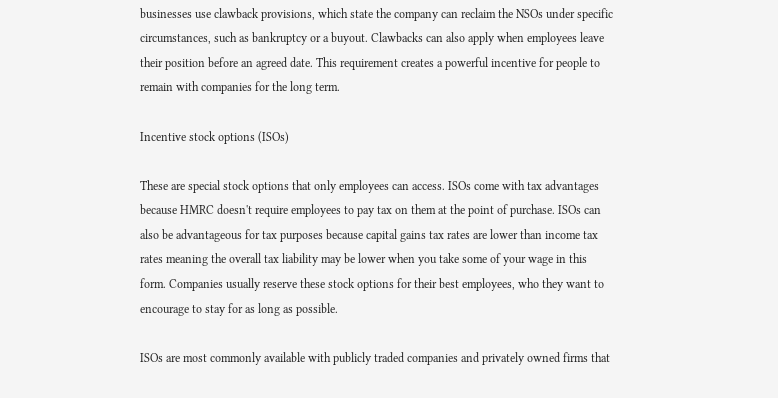businesses use clawback provisions, which state the company can reclaim the NSOs under specific circumstances, such as bankruptcy or a buyout. Clawbacks can also apply when employees leave their position before an agreed date. This requirement creates a powerful incentive for people to remain with companies for the long term.

Incentive stock options (ISOs)

These are special stock options that only employees can access. ISOs come with tax advantages because HMRC doesn't require employees to pay tax on them at the point of purchase. ISOs can also be advantageous for tax purposes because capital gains tax rates are lower than income tax rates meaning the overall tax liability may be lower when you take some of your wage in this form. Companies usually reserve these stock options for their best employees, who they want to encourage to stay for as long as possible.

ISOs are most commonly available with publicly traded companies and privately owned firms that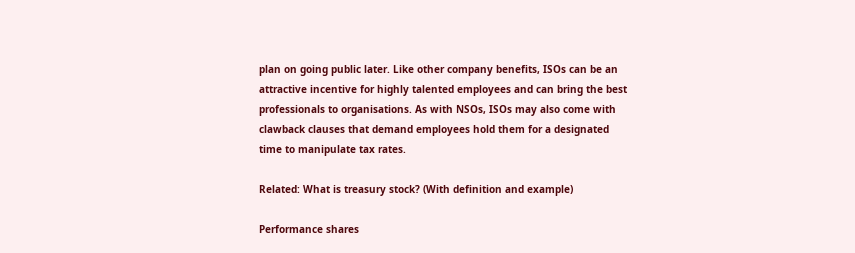plan on going public later. Like other company benefits, ISOs can be an attractive incentive for highly talented employees and can bring the best professionals to organisations. As with NSOs, ISOs may also come with clawback clauses that demand employees hold them for a designated time to manipulate tax rates.

Related: What is treasury stock? (With definition and example)

Performance shares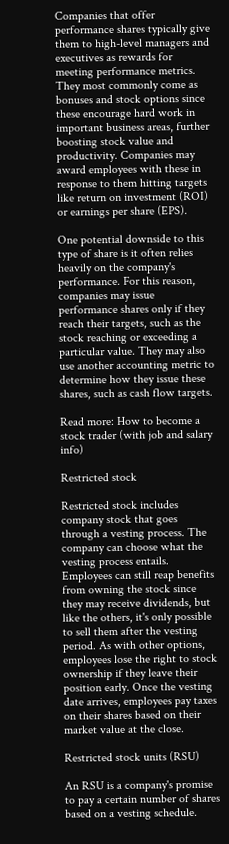Companies that offer performance shares typically give them to high-level managers and executives as rewards for meeting performance metrics. They most commonly come as bonuses and stock options since these encourage hard work in important business areas, further boosting stock value and productivity. Companies may award employees with these in response to them hitting targets like return on investment (ROI) or earnings per share (EPS).

One potential downside to this type of share is it often relies heavily on the company's performance. For this reason, companies may issue performance shares only if they reach their targets, such as the stock reaching or exceeding a particular value. They may also use another accounting metric to determine how they issue these shares, such as cash flow targets.

Read more: How to become a stock trader (with job and salary info)

Restricted stock

Restricted stock includes company stock that goes through a vesting process. The company can choose what the vesting process entails. Employees can still reap benefits from owning the stock since they may receive dividends, but like the others, it's only possible to sell them after the vesting period. As with other options, employees lose the right to stock ownership if they leave their position early. Once the vesting date arrives, employees pay taxes on their shares based on their market value at the close.

Restricted stock units (RSU)

An RSU is a company's promise to pay a certain number of shares based on a vesting schedule.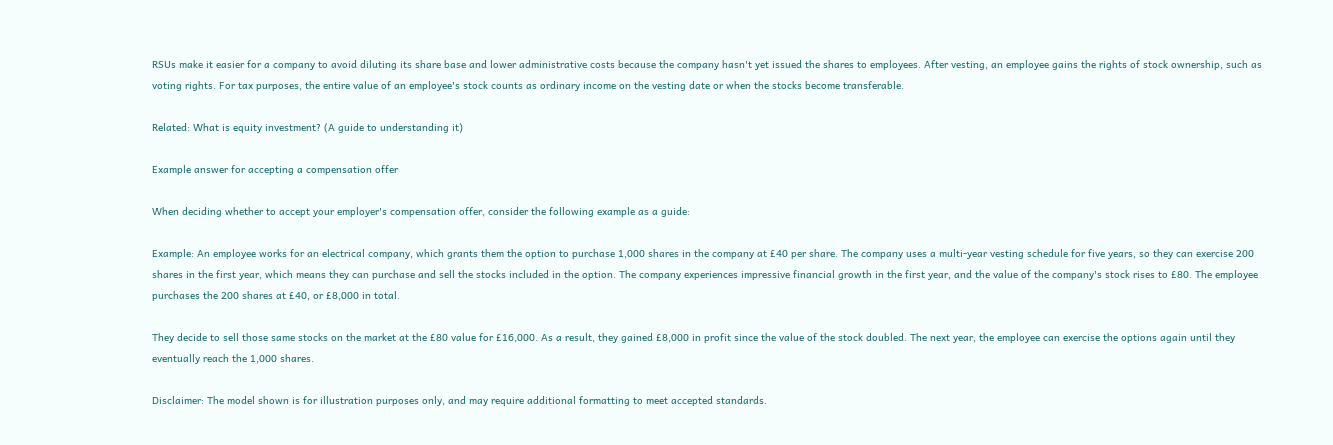RSUs make it easier for a company to avoid diluting its share base and lower administrative costs because the company hasn't yet issued the shares to employees. After vesting, an employee gains the rights of stock ownership, such as voting rights. For tax purposes, the entire value of an employee's stock counts as ordinary income on the vesting date or when the stocks become transferable.

Related: What is equity investment? (A guide to understanding it)

Example answer for accepting a compensation offer

When deciding whether to accept your employer's compensation offer, consider the following example as a guide:

Example: An employee works for an electrical company, which grants them the option to purchase 1,000 shares in the company at £40 per share. The company uses a multi-year vesting schedule for five years, so they can exercise 200 shares in the first year, which means they can purchase and sell the stocks included in the option. The company experiences impressive financial growth in the first year, and the value of the company's stock rises to £80. The employee purchases the 200 shares at £40, or £8,000 in total.

They decide to sell those same stocks on the market at the £80 value for £16,000. As a result, they gained £8,000 in profit since the value of the stock doubled. The next year, the employee can exercise the options again until they eventually reach the 1,000 shares.

Disclaimer: The model shown is for illustration purposes only, and may require additional formatting to meet accepted standards.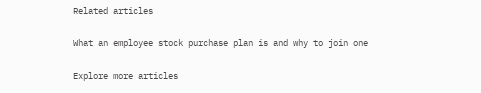Related articles

What an employee stock purchase plan is and why to join one

Explore more articles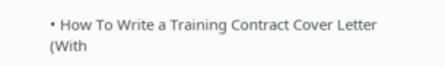• How To Write a Training Contract Cover Letter (With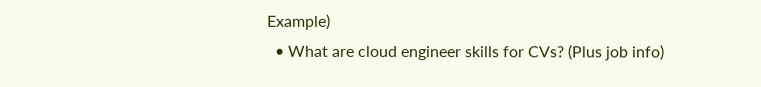Example)
  • What are cloud engineer skills for CVs? (Plus job info)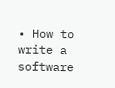• How to write a software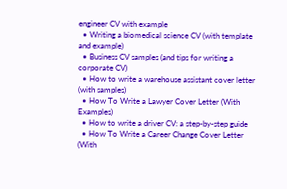engineer CV with example
  • Writing a biomedical science CV (with template and example)
  • Business CV samples (and tips for writing a corporate CV)
  • How to write a warehouse assistant cover letter (with samples)
  • How To Write a Lawyer Cover Letter (With Examples)
  • How to write a driver CV: a step-by-step guide
  • How To Write a Career Change Cover Letter (With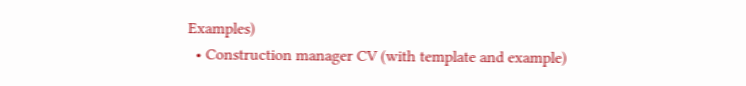Examples)
  • Construction manager CV (with template and example)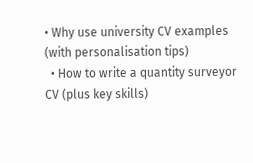• Why use university CV examples (with personalisation tips)
  • How to write a quantity surveyor CV (plus key skills)